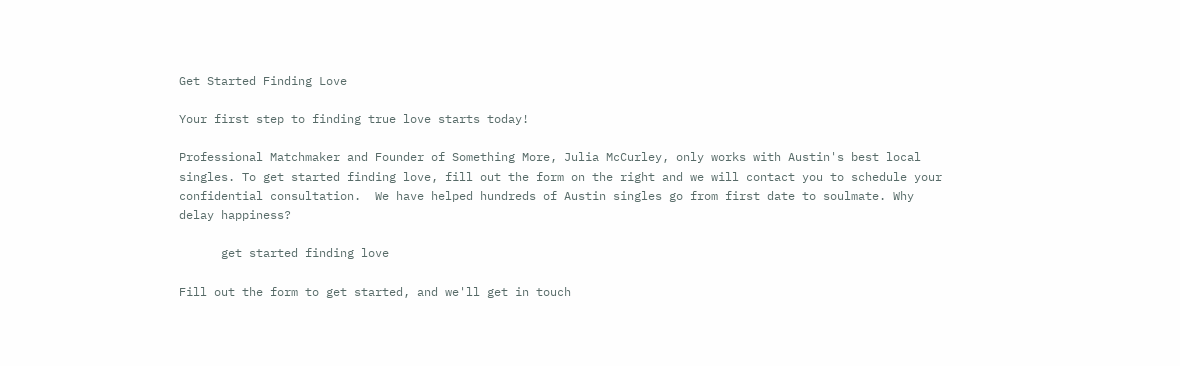Get Started Finding Love

Your first step to finding true love starts today!

Professional Matchmaker and Founder of Something More, Julia McCurley, only works with Austin's best local singles. To get started finding love, fill out the form on the right and we will contact you to schedule your confidential consultation.  We have helped hundreds of Austin singles go from first date to soulmate. Why delay happiness?

      get started finding love

Fill out the form to get started, and we'll get in touch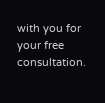with you for your free consultation.